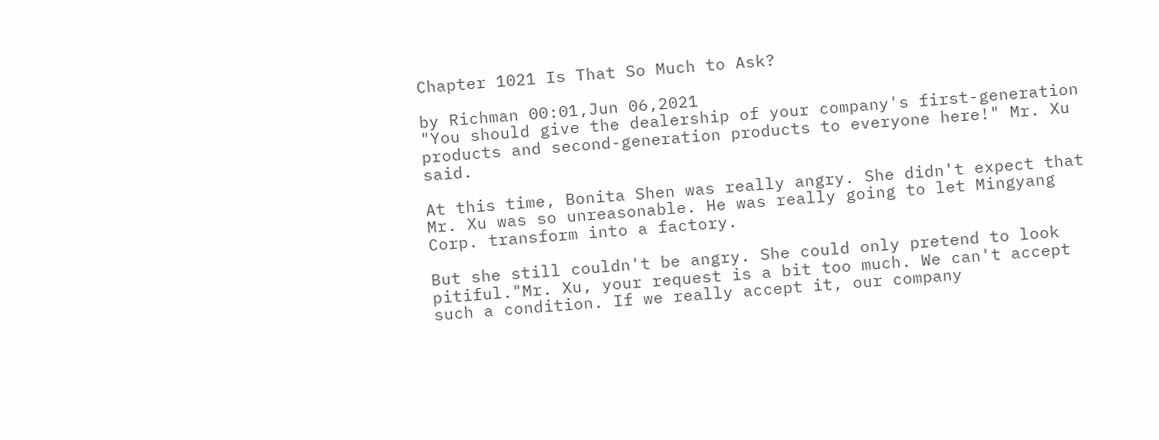Chapter 1021 Is That So Much to Ask?

by Richman 00:01,Jun 06,2021
"You should give the dealership of your company's first-generation products and second-generation products to everyone here!" Mr. Xu said.

At this time, Bonita Shen was really angry. She didn't expect that Mr. Xu was so unreasonable. He was really going to let Mingyang Corp. transform into a factory.

But she still couldn't be angry. She could only pretend to look pitiful."Mr. Xu, your request is a bit too much. We can't accept such a condition. If we really accept it, our company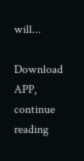will...

Download APP, continue reading